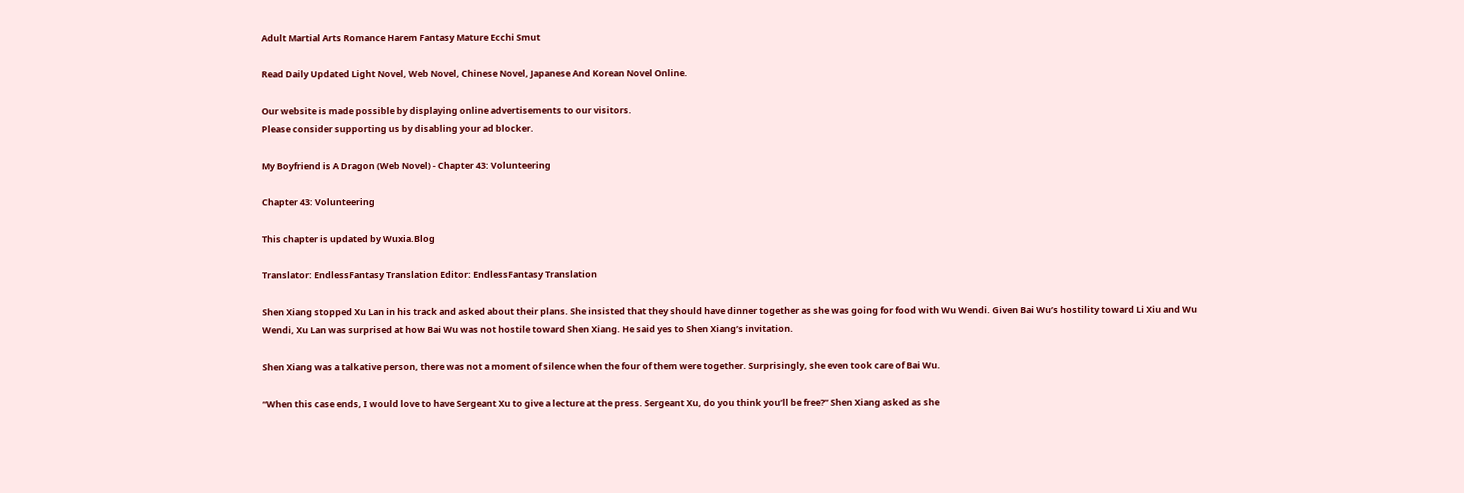Adult Martial Arts Romance Harem Fantasy Mature Ecchi Smut

Read Daily Updated Light Novel, Web Novel, Chinese Novel, Japanese And Korean Novel Online.

Our website is made possible by displaying online advertisements to our visitors.
Please consider supporting us by disabling your ad blocker.

My Boyfriend is A Dragon (Web Novel) - Chapter 43: Volunteering

Chapter 43: Volunteering

This chapter is updated by Wuxia.Blog

Translator: EndlessFantasy Translation Editor: EndlessFantasy Translation

Shen Xiang stopped Xu Lan in his track and asked about their plans. She insisted that they should have dinner together as she was going for food with Wu Wendi. Given Bai Wu’s hostility toward Li Xiu and Wu Wendi, Xu Lan was surprised at how Bai Wu was not hostile toward Shen Xiang. He said yes to Shen Xiang’s invitation.

Shen Xiang was a talkative person, there was not a moment of silence when the four of them were together. Surprisingly, she even took care of Bai Wu.

“When this case ends, I would love to have Sergeant Xu to give a lecture at the press. Sergeant Xu, do you think you’ll be free?” Shen Xiang asked as she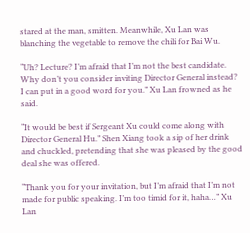stared at the man, smitten. Meanwhile, Xu Lan was blanching the vegetable to remove the chili for Bai Wu.

“Uh? Lecture? I’m afraid that I’m not the best candidate. Why don’t you consider inviting Director General instead? I can put in a good word for you.” Xu Lan frowned as he said.

“It would be best if Sergeant Xu could come along with Director General Hu.” Shen Xiang took a sip of her drink and chuckled, pretending that she was pleased by the good deal she was offered.

“Thank you for your invitation, but I’m afraid that I’m not made for public speaking. I’m too timid for it, haha…” Xu Lan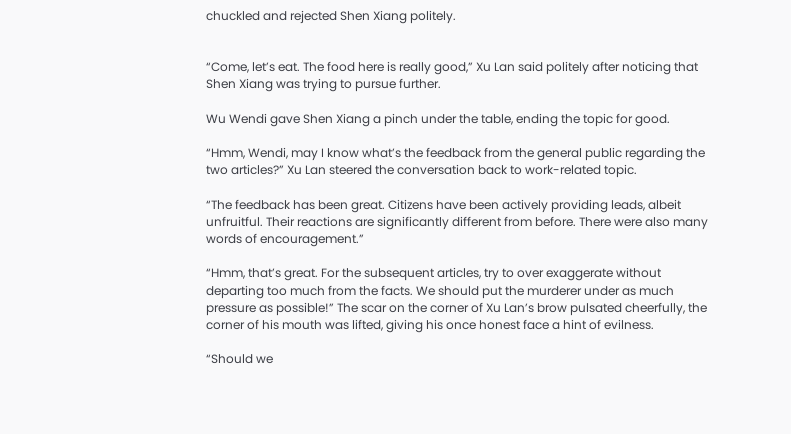chuckled and rejected Shen Xiang politely.


“Come, let’s eat. The food here is really good,” Xu Lan said politely after noticing that Shen Xiang was trying to pursue further.

Wu Wendi gave Shen Xiang a pinch under the table, ending the topic for good.

“Hmm, Wendi, may I know what’s the feedback from the general public regarding the two articles?” Xu Lan steered the conversation back to work-related topic.

“The feedback has been great. Citizens have been actively providing leads, albeit unfruitful. Their reactions are significantly different from before. There were also many words of encouragement.”

“Hmm, that’s great. For the subsequent articles, try to over exaggerate without departing too much from the facts. We should put the murderer under as much pressure as possible!” The scar on the corner of Xu Lan’s brow pulsated cheerfully, the corner of his mouth was lifted, giving his once honest face a hint of evilness.

“Should we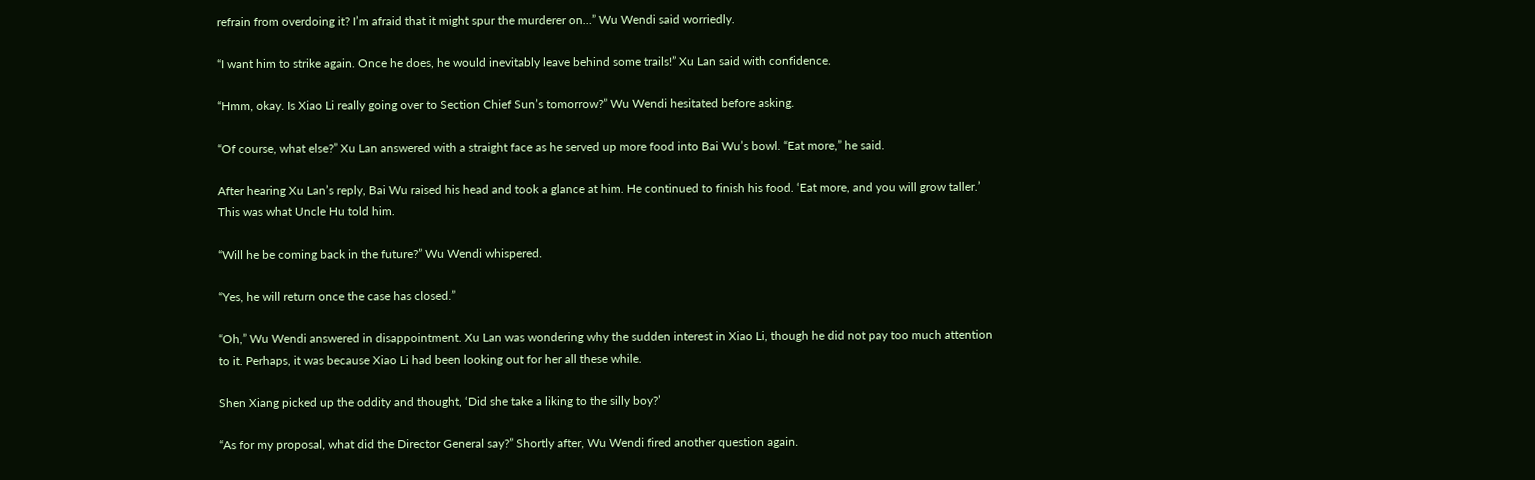refrain from overdoing it? I’m afraid that it might spur the murderer on…” Wu Wendi said worriedly.

“I want him to strike again. Once he does, he would inevitably leave behind some trails!” Xu Lan said with confidence.

“Hmm, okay. Is Xiao Li really going over to Section Chief Sun’s tomorrow?” Wu Wendi hesitated before asking.

“Of course, what else?” Xu Lan answered with a straight face as he served up more food into Bai Wu’s bowl. “Eat more,” he said.

After hearing Xu Lan’s reply, Bai Wu raised his head and took a glance at him. He continued to finish his food. ‘Eat more, and you will grow taller.’ This was what Uncle Hu told him.

“Will he be coming back in the future?” Wu Wendi whispered.

“Yes, he will return once the case has closed.”

“Oh,” Wu Wendi answered in disappointment. Xu Lan was wondering why the sudden interest in Xiao Li, though he did not pay too much attention to it. Perhaps, it was because Xiao Li had been looking out for her all these while.

Shen Xiang picked up the oddity and thought, ‘Did she take a liking to the silly boy?’

“As for my proposal, what did the Director General say?” Shortly after, Wu Wendi fired another question again.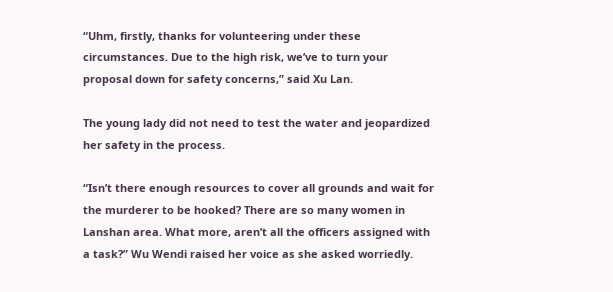“Uhm, firstly, thanks for volunteering under these circumstances. Due to the high risk, we’ve to turn your proposal down for safety concerns,” said Xu Lan.

The young lady did not need to test the water and jeopardized her safety in the process.

“Isn’t there enough resources to cover all grounds and wait for the murderer to be hooked? There are so many women in Lanshan area. What more, aren’t all the officers assigned with a task?” Wu Wendi raised her voice as she asked worriedly.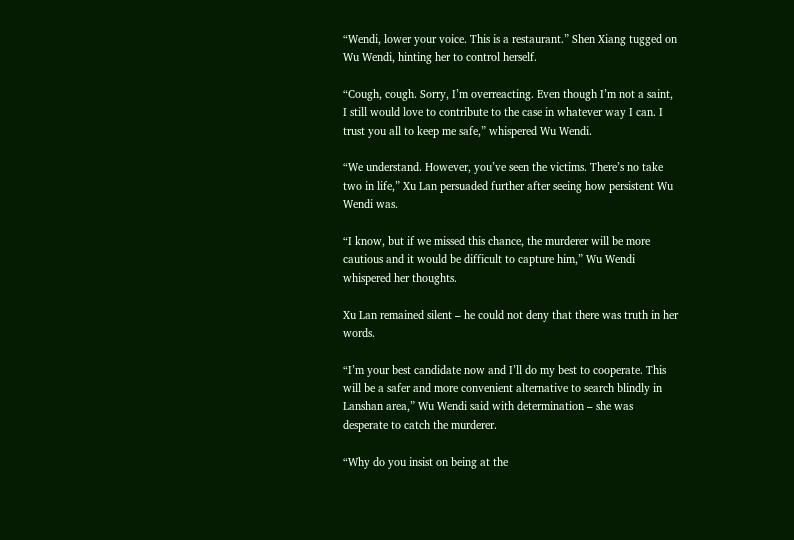“Wendi, lower your voice. This is a restaurant.” Shen Xiang tugged on Wu Wendi, hinting her to control herself.

“Cough, cough. Sorry, I’m overreacting. Even though I’m not a saint, I still would love to contribute to the case in whatever way I can. I trust you all to keep me safe,” whispered Wu Wendi.

“We understand. However, you’ve seen the victims. There’s no take two in life,” Xu Lan persuaded further after seeing how persistent Wu Wendi was.

“I know, but if we missed this chance, the murderer will be more cautious and it would be difficult to capture him,” Wu Wendi whispered her thoughts.

Xu Lan remained silent – he could not deny that there was truth in her words.

“I’m your best candidate now and I’ll do my best to cooperate. This will be a safer and more convenient alternative to search blindly in Lanshan area,” Wu Wendi said with determination – she was desperate to catch the murderer.

“Why do you insist on being at the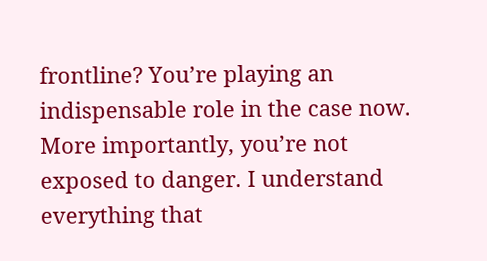frontline? You’re playing an indispensable role in the case now. More importantly, you’re not exposed to danger. I understand everything that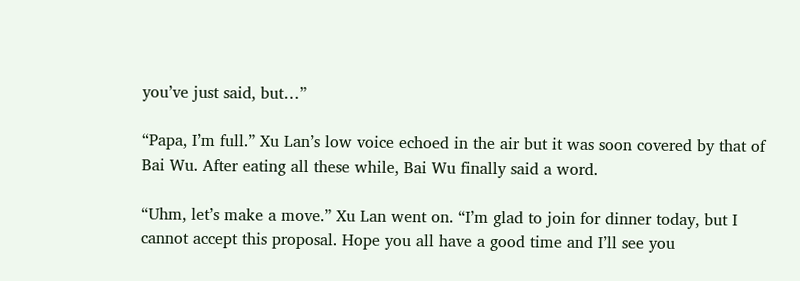you’ve just said, but…”

“Papa, I’m full.” Xu Lan’s low voice echoed in the air but it was soon covered by that of Bai Wu. After eating all these while, Bai Wu finally said a word.

“Uhm, let’s make a move.” Xu Lan went on. “I’m glad to join for dinner today, but I cannot accept this proposal. Hope you all have a good time and I’ll see you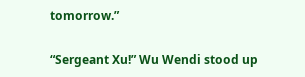tomorrow.”

“Sergeant Xu!” Wu Wendi stood up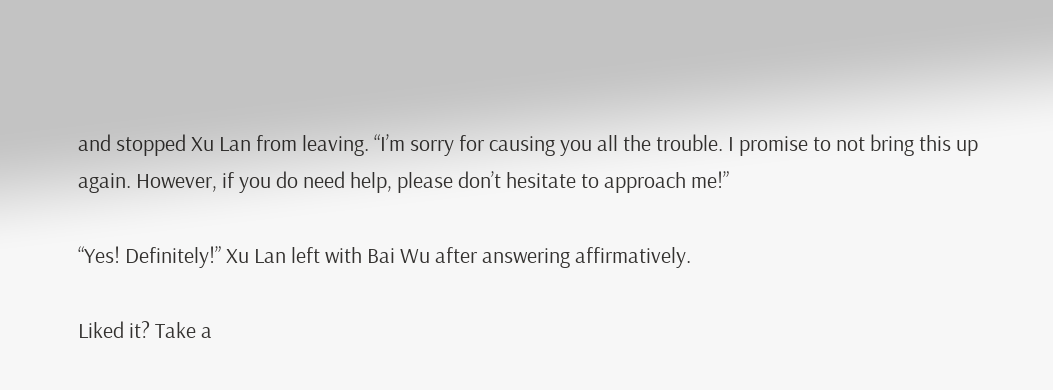and stopped Xu Lan from leaving. “I’m sorry for causing you all the trouble. I promise to not bring this up again. However, if you do need help, please don’t hesitate to approach me!”

“Yes! Definitely!” Xu Lan left with Bai Wu after answering affirmatively.

Liked it? Take a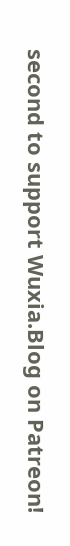second to support Wuxia.Blog on Patreon!